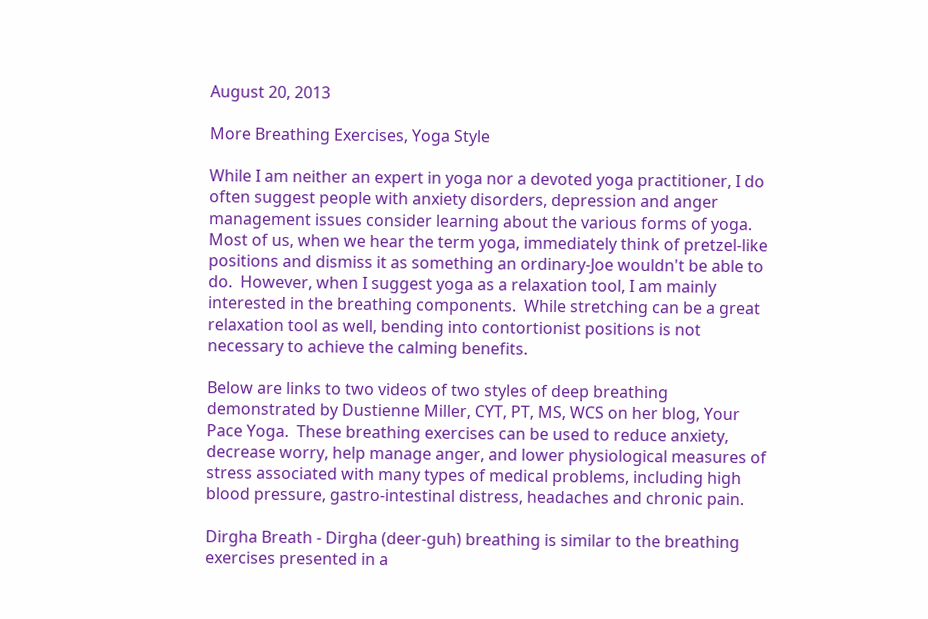August 20, 2013

More Breathing Exercises, Yoga Style

While I am neither an expert in yoga nor a devoted yoga practitioner, I do often suggest people with anxiety disorders, depression and anger management issues consider learning about the various forms of yoga.  Most of us, when we hear the term yoga, immediately think of pretzel-like positions and dismiss it as something an ordinary-Joe wouldn't be able to do.  However, when I suggest yoga as a relaxation tool, I am mainly interested in the breathing components.  While stretching can be a great relaxation tool as well, bending into contortionist positions is not necessary to achieve the calming benefits.

Below are links to two videos of two styles of deep breathing demonstrated by Dustienne Miller, CYT, PT, MS, WCS on her blog, Your Pace Yoga.  These breathing exercises can be used to reduce anxiety, decrease worry, help manage anger, and lower physiological measures of stress associated with many types of medical problems, including high blood pressure, gastro-intestinal distress, headaches and chronic pain.

Dirgha Breath - Dirgha (deer-guh) breathing is similar to the breathing exercises presented in a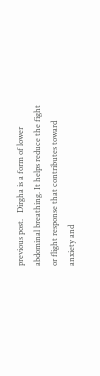previous post.   Dirgha is a form of lower abdominal breathing. It helps reduce the fight or flight response that contributes toward anxiety and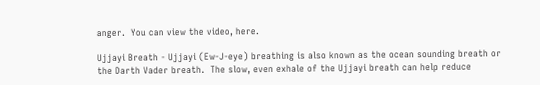anger.  You can view the video, here.

Ujjayi Breath - Ujjayi (Ew-J-eye) breathing is also known as the ocean sounding breath or the Darth Vader breath.  The slow, even exhale of the Ujjayi breath can help reduce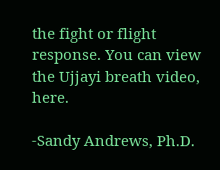the fight or flight response. You can view the Ujjayi breath video, here.

-Sandy Andrews, Ph.D.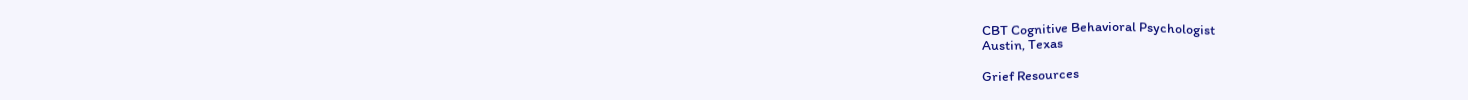CBT Cognitive Behavioral Psychologist
Austin, Texas

Grief Resources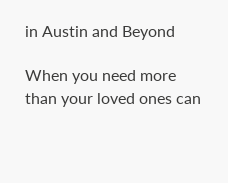in Austin and Beyond

When you need more than your loved ones can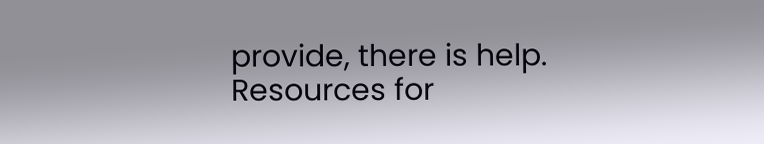provide, there is help.            Resources for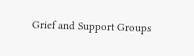Grief and Support Groups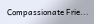Compassionate Frie...